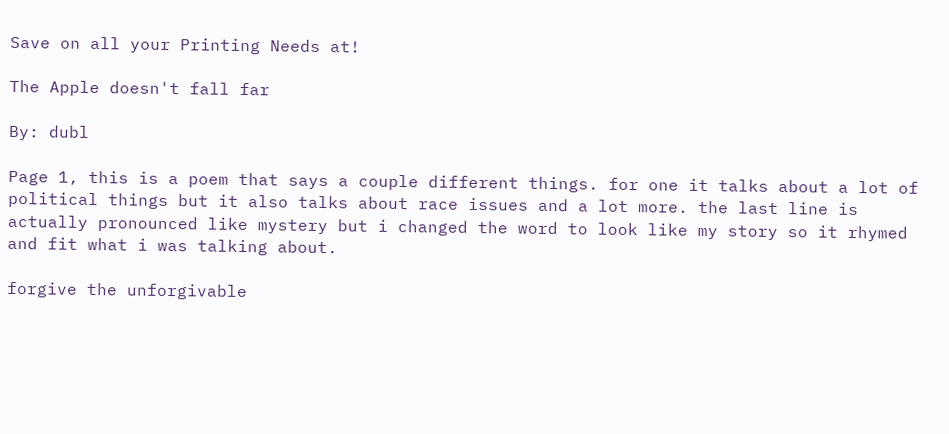Save on all your Printing Needs at!

The Apple doesn't fall far

By: dubl

Page 1, this is a poem that says a couple different things. for one it talks about a lot of political things but it also talks about race issues and a lot more. the last line is actually pronounced like mystery but i changed the word to look like my story so it rhymed and fit what i was talking about.

forgive the unforgivable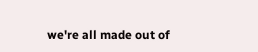we're all made out of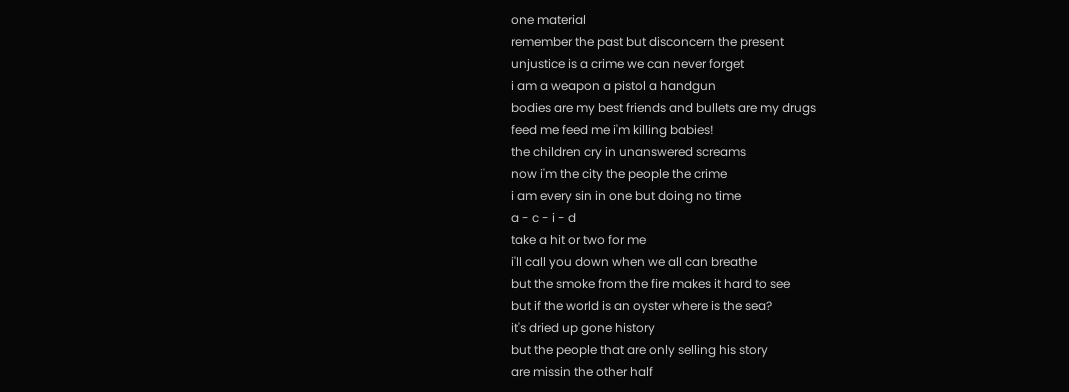one material
remember the past but disconcern the present
unjustice is a crime we can never forget
i am a weapon a pistol a handgun
bodies are my best friends and bullets are my drugs
feed me feed me i'm killing babies!
the children cry in unanswered screams
now i'm the city the people the crime
i am every sin in one but doing no time
a - c - i - d
take a hit or two for me
i'll call you down when we all can breathe
but the smoke from the fire makes it hard to see
but if the world is an oyster where is the sea?
it's dried up gone history
but the people that are only selling his story
are missin the other half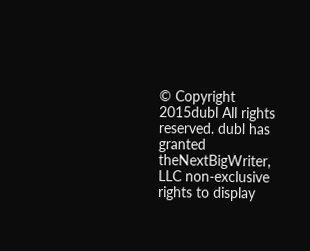© Copyright 2015dubl All rights reserved. dubl has granted theNextBigWriter, LLC non-exclusive rights to display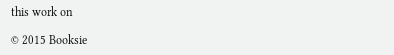this work on

© 2015 Booksie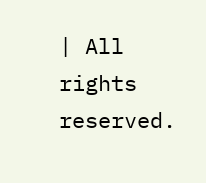| All rights reserved.